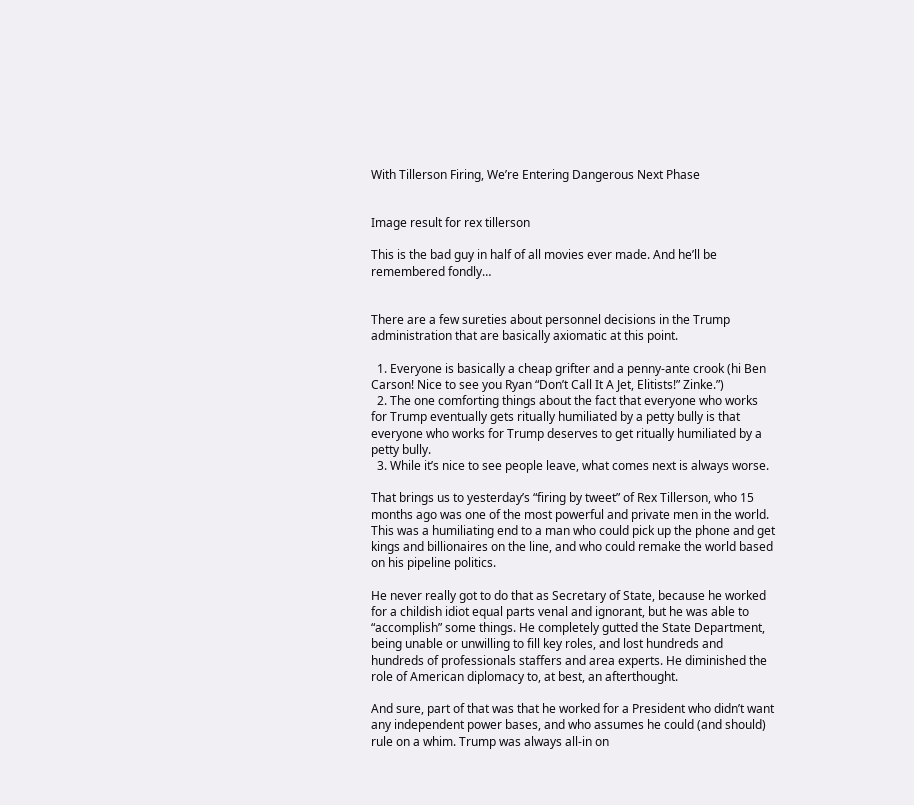With Tillerson Firing, We’re Entering Dangerous Next Phase


Image result for rex tillerson

This is the bad guy in half of all movies ever made. And he’ll be remembered fondly…


There are a few sureties about personnel decisions in the Trump administration that are basically axiomatic at this point.

  1. Everyone is basically a cheap grifter and a penny-ante crook (hi Ben Carson! Nice to see you Ryan “Don’t Call It A Jet, Elitists!” Zinke.”)
  2. The one comforting things about the fact that everyone who works for Trump eventually gets ritually humiliated by a petty bully is that everyone who works for Trump deserves to get ritually humiliated by a petty bully.
  3. While it’s nice to see people leave, what comes next is always worse.

That brings us to yesterday’s “firing by tweet” of Rex Tillerson, who 15 months ago was one of the most powerful and private men in the world. This was a humiliating end to a man who could pick up the phone and get kings and billionaires on the line, and who could remake the world based on his pipeline politics.

He never really got to do that as Secretary of State, because he worked for a childish idiot equal parts venal and ignorant, but he was able to “accomplish” some things. He completely gutted the State Department, being unable or unwilling to fill key roles, and lost hundreds and hundreds of professionals staffers and area experts. He diminished the role of American diplomacy to, at best, an afterthought.

And sure, part of that was that he worked for a President who didn’t want any independent power bases, and who assumes he could (and should) rule on a whim. Trump was always all-in on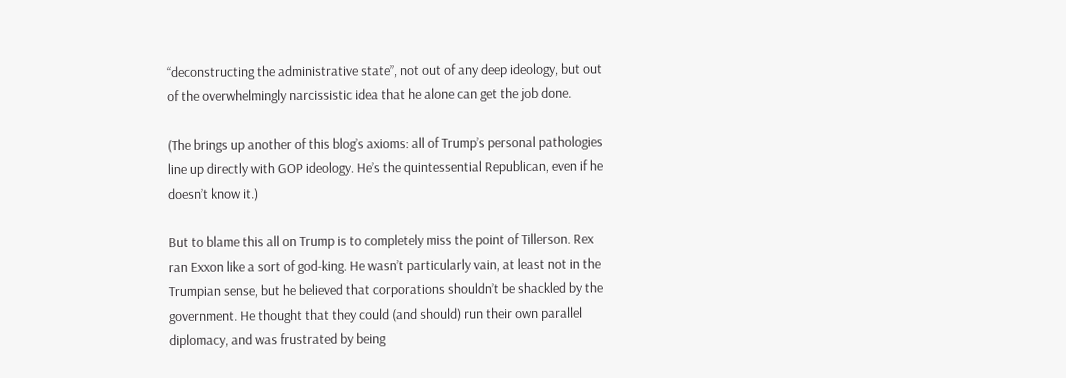“deconstructing the administrative state”, not out of any deep ideology, but out of the overwhelmingly narcissistic idea that he alone can get the job done.

(The brings up another of this blog’s axioms: all of Trump’s personal pathologies line up directly with GOP ideology. He’s the quintessential Republican, even if he doesn’t know it.)

But to blame this all on Trump is to completely miss the point of Tillerson. Rex ran Exxon like a sort of god-king. He wasn’t particularly vain, at least not in the Trumpian sense, but he believed that corporations shouldn’t be shackled by the government. He thought that they could (and should) run their own parallel diplomacy, and was frustrated by being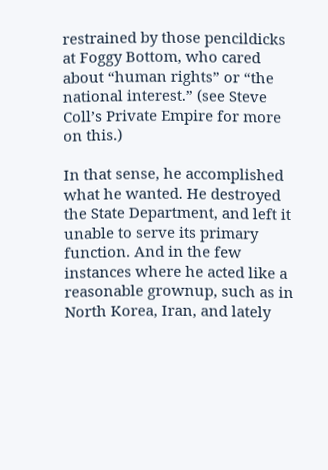restrained by those pencildicks at Foggy Bottom, who cared about “human rights” or “the national interest.” (see Steve Coll’s Private Empire for more on this.)

In that sense, he accomplished what he wanted. He destroyed the State Department, and left it unable to serve its primary function. And in the few instances where he acted like a reasonable grownup, such as in North Korea, Iran, and lately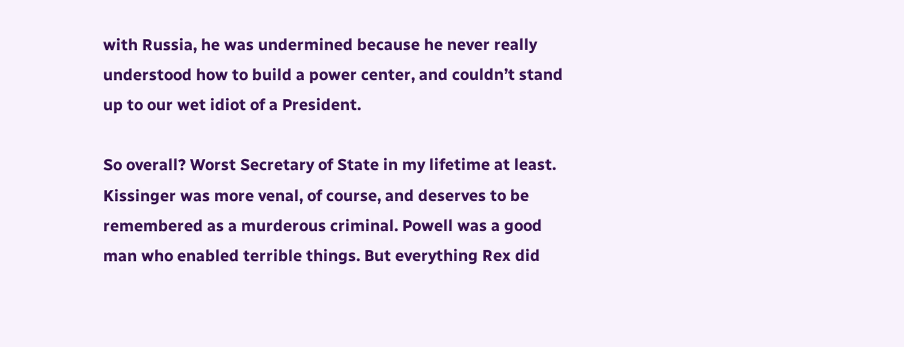with Russia, he was undermined because he never really understood how to build a power center, and couldn’t stand up to our wet idiot of a President.

So overall? Worst Secretary of State in my lifetime at least. Kissinger was more venal, of course, and deserves to be remembered as a murderous criminal. Powell was a good man who enabled terrible things. But everything Rex did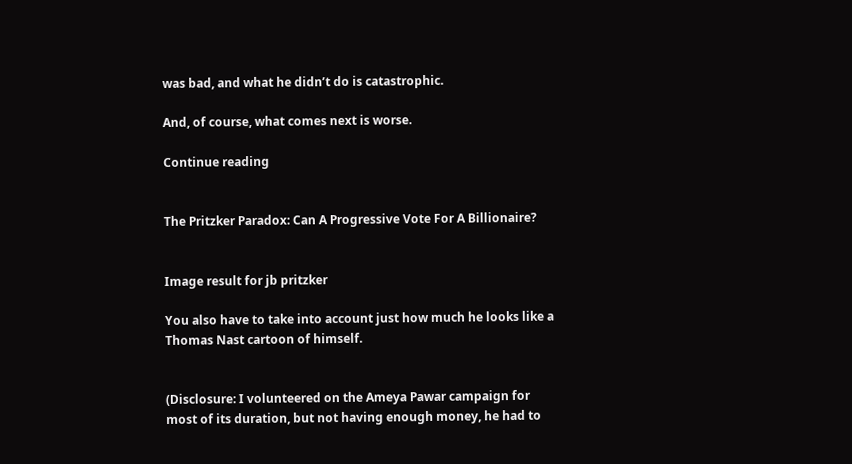was bad, and what he didn’t do is catastrophic.

And, of course, what comes next is worse.

Continue reading


The Pritzker Paradox: Can A Progressive Vote For A Billionaire?


Image result for jb pritzker

You also have to take into account just how much he looks like a Thomas Nast cartoon of himself.


(Disclosure: I volunteered on the Ameya Pawar campaign for most of its duration, but not having enough money, he had to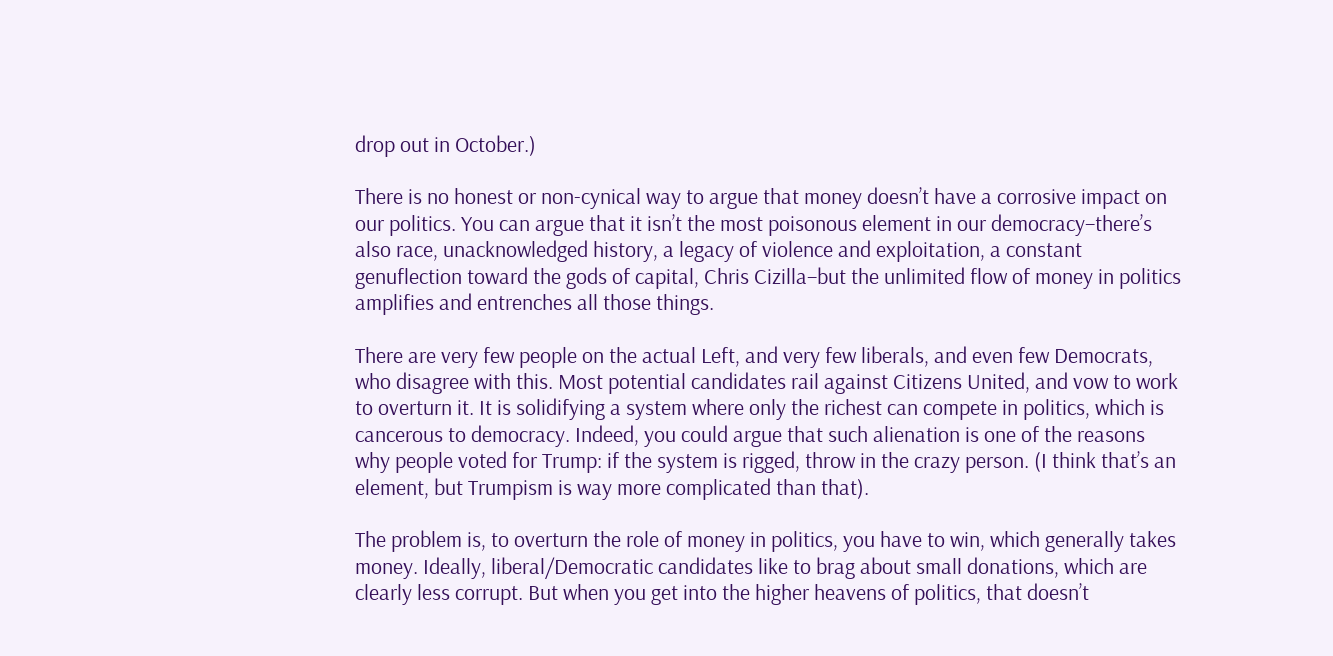drop out in October.)

There is no honest or non-cynical way to argue that money doesn’t have a corrosive impact on our politics. You can argue that it isn’t the most poisonous element in our democracy–there’s also race, unacknowledged history, a legacy of violence and exploitation, a constant genuflection toward the gods of capital, Chris Cizilla–but the unlimited flow of money in politics amplifies and entrenches all those things.

There are very few people on the actual Left, and very few liberals, and even few Democrats, who disagree with this. Most potential candidates rail against Citizens United, and vow to work to overturn it. It is solidifying a system where only the richest can compete in politics, which is cancerous to democracy. Indeed, you could argue that such alienation is one of the reasons why people voted for Trump: if the system is rigged, throw in the crazy person. (I think that’s an element, but Trumpism is way more complicated than that).

The problem is, to overturn the role of money in politics, you have to win, which generally takes money. Ideally, liberal/Democratic candidates like to brag about small donations, which are clearly less corrupt. But when you get into the higher heavens of politics, that doesn’t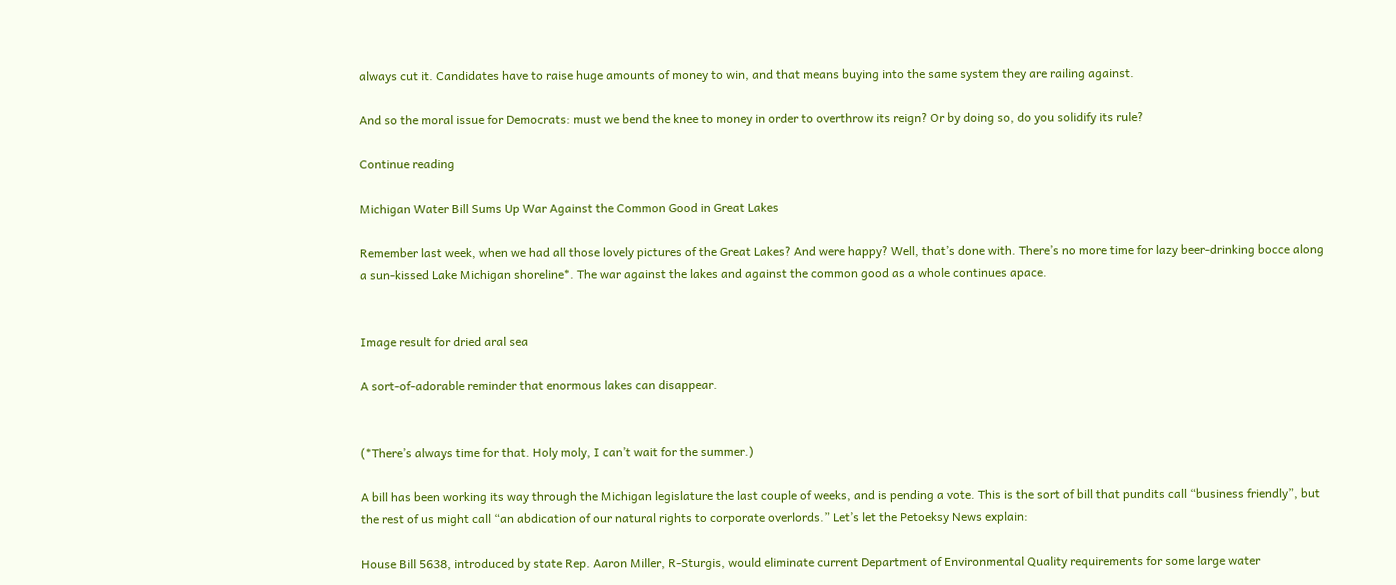always cut it. Candidates have to raise huge amounts of money to win, and that means buying into the same system they are railing against.

And so the moral issue for Democrats: must we bend the knee to money in order to overthrow its reign? Or by doing so, do you solidify its rule?

Continue reading

Michigan Water Bill Sums Up War Against the Common Good in Great Lakes

Remember last week, when we had all those lovely pictures of the Great Lakes? And were happy? Well, that’s done with. There’s no more time for lazy beer-drinking bocce along a sun-kissed Lake Michigan shoreline*. The war against the lakes and against the common good as a whole continues apace.


Image result for dried aral sea

A sort-of-adorable reminder that enormous lakes can disappear.


(*There’s always time for that. Holy moly, I can’t wait for the summer.)

A bill has been working its way through the Michigan legislature the last couple of weeks, and is pending a vote. This is the sort of bill that pundits call “business friendly”, but the rest of us might call “an abdication of our natural rights to corporate overlords.” Let’s let the Petoeksy News explain:

House Bill 5638, introduced by state Rep. Aaron Miller, R-Sturgis, would eliminate current Department of Environmental Quality requirements for some large water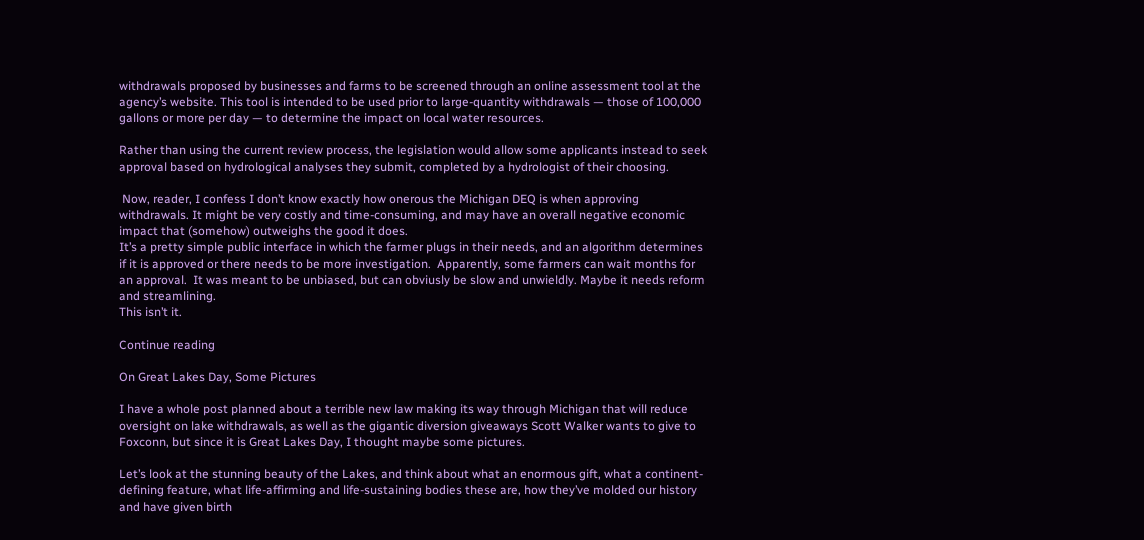withdrawals proposed by businesses and farms to be screened through an online assessment tool at the agency’s website. This tool is intended to be used prior to large-quantity withdrawals — those of 100,000 gallons or more per day — to determine the impact on local water resources.

Rather than using the current review process, the legislation would allow some applicants instead to seek approval based on hydrological analyses they submit, completed by a hydrologist of their choosing.

 Now, reader, I confess I don’t know exactly how onerous the Michigan DEQ is when approving withdrawals. It might be very costly and time-consuming, and may have an overall negative economic impact that (somehow) outweighs the good it does.
It’s a pretty simple public interface in which the farmer plugs in their needs, and an algorithm determines if it is approved or there needs to be more investigation.  Apparently, some farmers can wait months for an approval.  It was meant to be unbiased, but can obviusly be slow and unwieldly. Maybe it needs reform and streamlining.
This isn’t it.

Continue reading

On Great Lakes Day, Some Pictures

I have a whole post planned about a terrible new law making its way through Michigan that will reduce oversight on lake withdrawals, as well as the gigantic diversion giveaways Scott Walker wants to give to Foxconn, but since it is Great Lakes Day, I thought maybe some pictures.

Let’s look at the stunning beauty of the Lakes, and think about what an enormous gift, what a continent-defining feature, what life-affirming and life-sustaining bodies these are, how they’ve molded our history and have given birth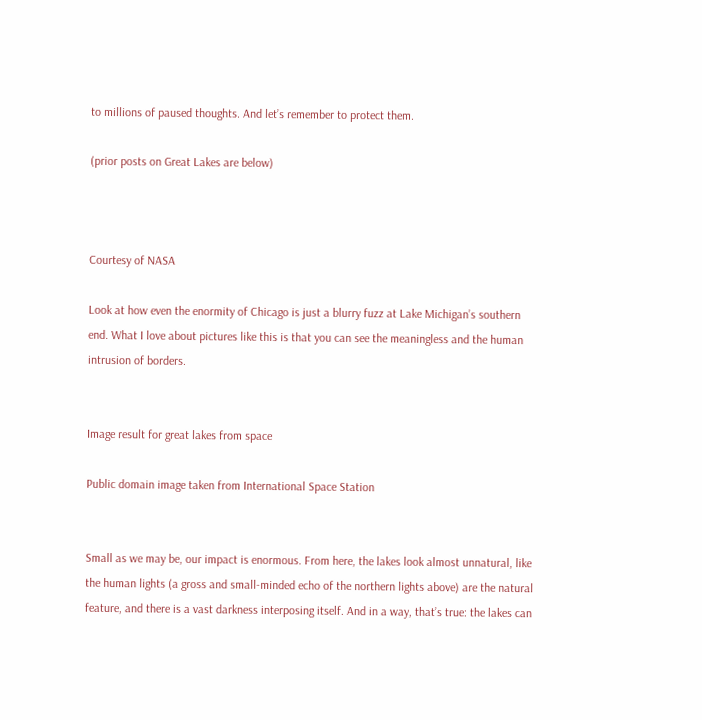to millions of paused thoughts. And let’s remember to protect them.

(prior posts on Great Lakes are below)



Courtesy of NASA

Look at how even the enormity of Chicago is just a blurry fuzz at Lake Michigan’s southern end. What I love about pictures like this is that you can see the meaningless and the human intrusion of borders.


Image result for great lakes from space

Public domain image taken from International Space Station


Small as we may be, our impact is enormous. From here, the lakes look almost unnatural, like the human lights (a gross and small-minded echo of the northern lights above) are the natural feature, and there is a vast darkness interposing itself. And in a way, that’s true: the lakes can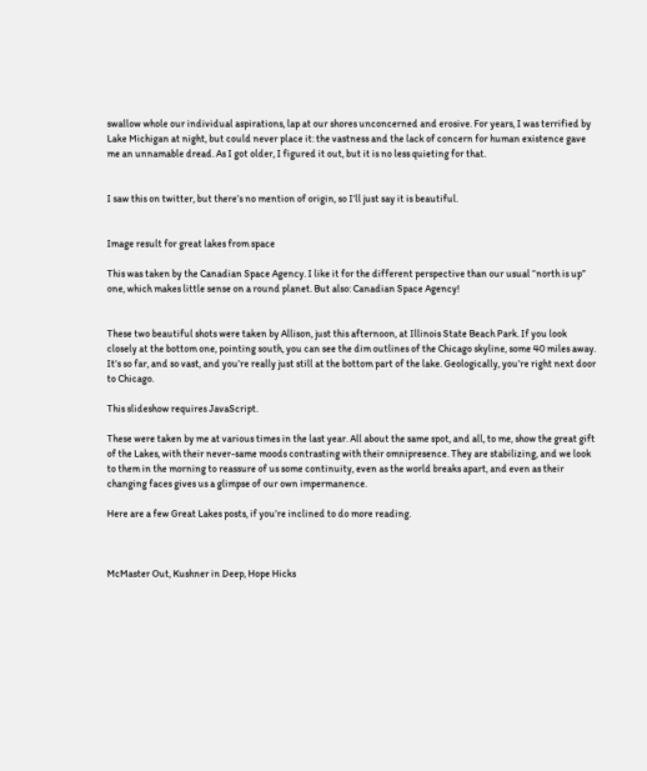swallow whole our individual aspirations, lap at our shores unconcerned and erosive. For years, I was terrified by Lake Michigan at night, but could never place it: the vastness and the lack of concern for human existence gave me an unnamable dread. As I got older, I figured it out, but it is no less quieting for that.


I saw this on twitter, but there’s no mention of origin, so I’ll just say it is beautiful.


Image result for great lakes from space

This was taken by the Canadian Space Agency. I like it for the different perspective than our usual “north is up” one, which makes little sense on a round planet. But also: Canadian Space Agency!


These two beautiful shots were taken by Allison, just this afternoon, at Illinois State Beach Park. If you look closely at the bottom one, pointing south, you can see the dim outlines of the Chicago skyline, some 40 miles away. It’s so far, and so vast, and you’re really just still at the bottom part of the lake. Geologically, you’re right next door to Chicago.

This slideshow requires JavaScript.

These were taken by me at various times in the last year. All about the same spot, and all, to me, show the great gift of the Lakes, with their never-same moods contrasting with their omnipresence. They are stabilizing, and we look to them in the morning to reassure of us some continuity, even as the world breaks apart, and even as their changing faces gives us a glimpse of our own impermanence.

Here are a few Great Lakes posts, if you’re inclined to do more reading.



McMaster Out, Kushner in Deep, Hope Hicks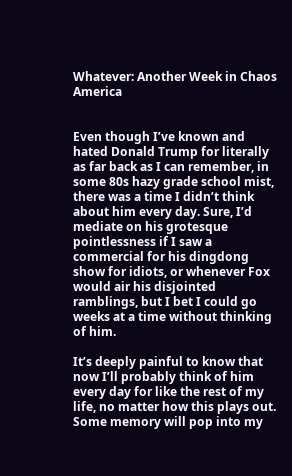Whatever: Another Week in Chaos America


Even though I’ve known and hated Donald Trump for literally as far back as I can remember, in some 80s hazy grade school mist, there was a time I didn’t think about him every day. Sure, I’d mediate on his grotesque pointlessness if I saw a commercial for his dingdong show for idiots, or whenever Fox would air his disjointed ramblings, but I bet I could go weeks at a time without thinking of him.

It’s deeply painful to know that now I’ll probably think of him every day for like the rest of my life, no matter how this plays out. Some memory will pop into my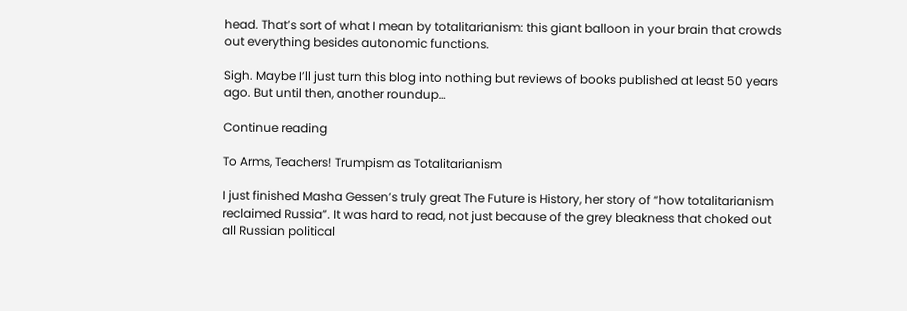head. That’s sort of what I mean by totalitarianism: this giant balloon in your brain that crowds out everything besides autonomic functions.

Sigh. Maybe I’ll just turn this blog into nothing but reviews of books published at least 50 years ago. But until then, another roundup…

Continue reading

To Arms, Teachers! Trumpism as Totalitarianism

I just finished Masha Gessen’s truly great The Future is History, her story of “how totalitarianism reclaimed Russia”. It was hard to read, not just because of the grey bleakness that choked out all Russian political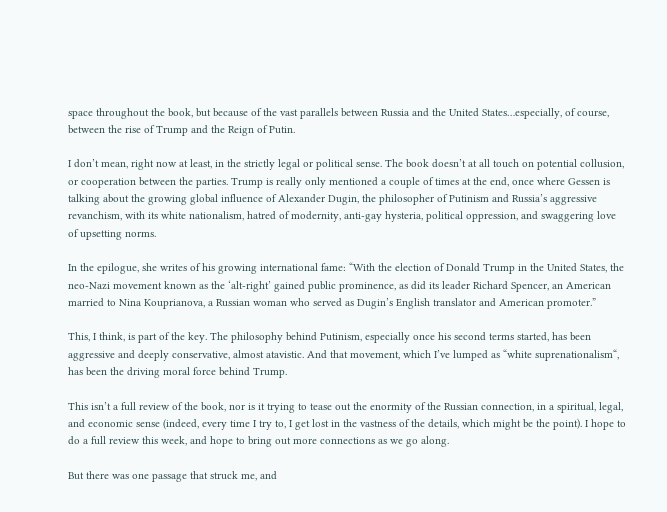space throughout the book, but because of the vast parallels between Russia and the United States…especially, of course, between the rise of Trump and the Reign of Putin.

I don’t mean, right now at least, in the strictly legal or political sense. The book doesn’t at all touch on potential collusion, or cooperation between the parties. Trump is really only mentioned a couple of times at the end, once where Gessen is talking about the growing global influence of Alexander Dugin, the philosopher of Putinism and Russia’s aggressive revanchism, with its white nationalism, hatred of modernity, anti-gay hysteria, political oppression, and swaggering love of upsetting norms.

In the epilogue, she writes of his growing international fame: “With the election of Donald Trump in the United States, the neo-Nazi movement known as the ‘alt-right’ gained public prominence, as did its leader Richard Spencer, an American married to Nina Kouprianova, a Russian woman who served as Dugin’s English translator and American promoter.”

This, I think, is part of the key. The philosophy behind Putinism, especially once his second terms started, has been aggressive and deeply conservative, almost atavistic. And that movement, which I’ve lumped as “white suprenationalism“, has been the driving moral force behind Trump.

This isn’t a full review of the book, nor is it trying to tease out the enormity of the Russian connection, in a spiritual, legal, and economic sense (indeed, every time I try to, I get lost in the vastness of the details, which might be the point). I hope to do a full review this week, and hope to bring out more connections as we go along.

But there was one passage that struck me, and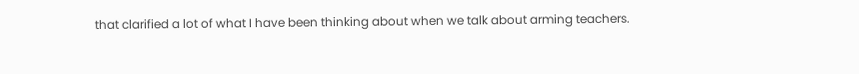that clarified a lot of what I have been thinking about when we talk about arming teachers.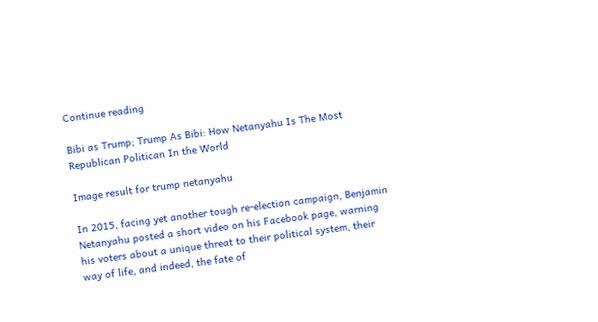Continue reading

Bibi as Trump; Trump As Bibi: How Netanyahu Is The Most Republican Politican In the World

Image result for trump netanyahu

In 2015, facing yet another tough re-election campaign, Benjamin Netanyahu posted a short video on his Facebook page, warning his voters about a unique threat to their political system, their way of life, and indeed, the fate of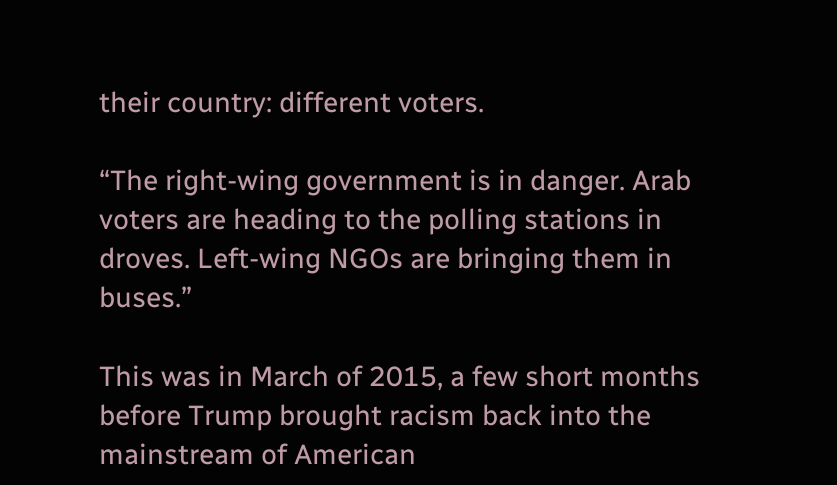their country: different voters.

“The right-wing government is in danger. Arab voters are heading to the polling stations in droves. Left-wing NGOs are bringing them in buses.”

This was in March of 2015, a few short months before Trump brought racism back into the mainstream of American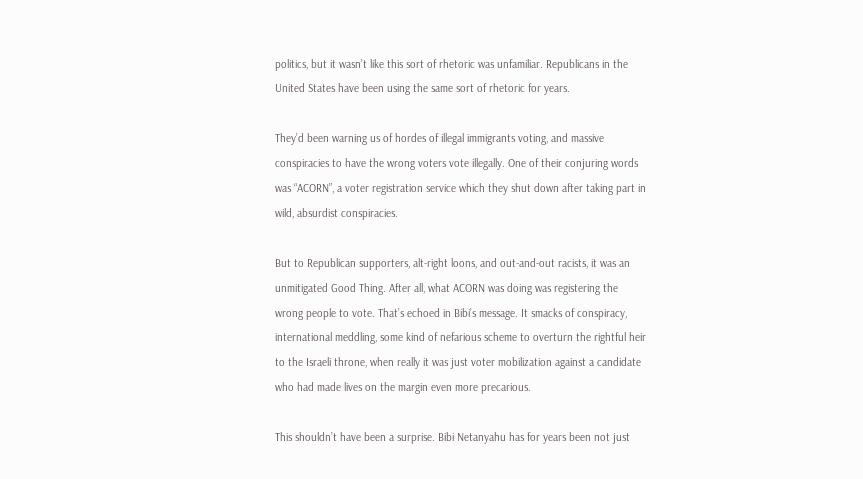politics, but it wasn’t like this sort of rhetoric was unfamiliar. Republicans in the United States have been using the same sort of rhetoric for years.

They’d been warning us of hordes of illegal immigrants voting, and massive conspiracies to have the wrong voters vote illegally. One of their conjuring words was “ACORN”, a voter registration service which they shut down after taking part in wild, absurdist conspiracies.

But to Republican supporters, alt-right loons, and out-and-out racists, it was an unmitigated Good Thing. After all, what ACORN was doing was registering the wrong people to vote. That’s echoed in Bibi’s message. It smacks of conspiracy, international meddling, some kind of nefarious scheme to overturn the rightful heir to the Israeli throne, when really it was just voter mobilization against a candidate who had made lives on the margin even more precarious.

This shouldn’t have been a surprise. Bibi Netanyahu has for years been not just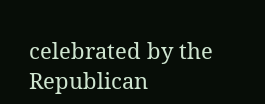celebrated by the Republican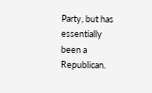Party, but has essentially been a Republican.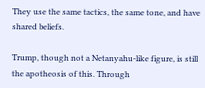They use the same tactics, the same tone, and have shared beliefs.

Trump, though not a Netanyahu-like figure, is still the apotheosis of this. Through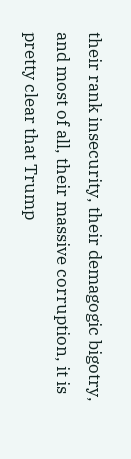their rank insecurity, their demagogic bigotry, and most of all, their massive corruption, it is pretty clear that Trump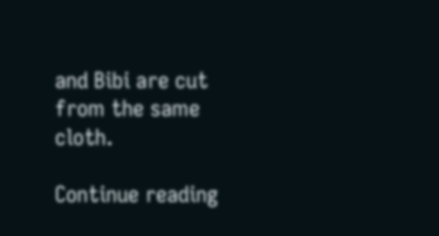and Bibi are cut from the same cloth.

Continue reading